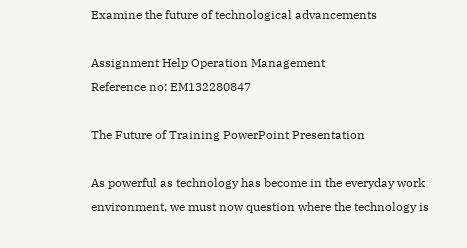Examine the future of technological advancements

Assignment Help Operation Management
Reference no: EM132280847

The Future of Training PowerPoint Presentation

As powerful as technology has become in the everyday work environment, we must now question where the technology is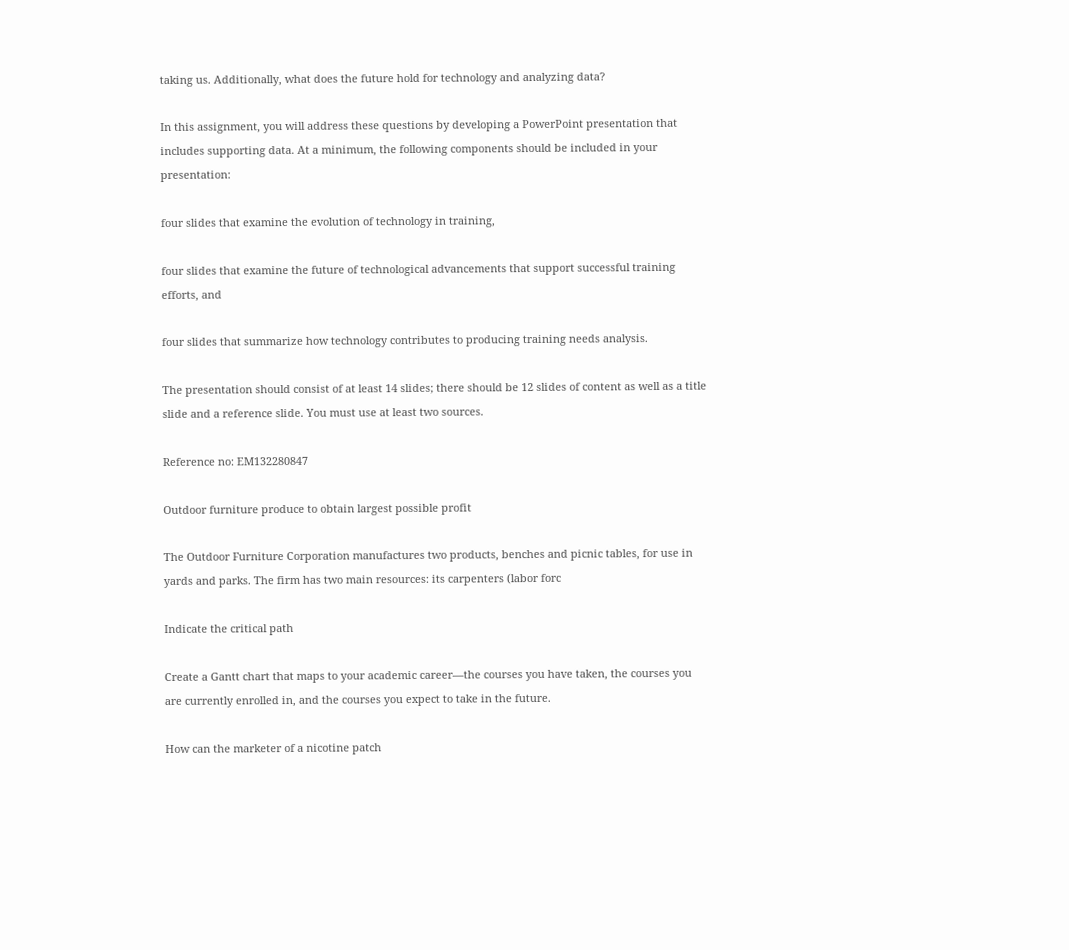taking us. Additionally, what does the future hold for technology and analyzing data?

In this assignment, you will address these questions by developing a PowerPoint presentation that includes supporting data. At a minimum, the following components should be included in your presentation:

four slides that examine the evolution of technology in training,

four slides that examine the future of technological advancements that support successful training efforts, and

four slides that summarize how technology contributes to producing training needs analysis.

The presentation should consist of at least 14 slides; there should be 12 slides of content as well as a title slide and a reference slide. You must use at least two sources.

Reference no: EM132280847

Outdoor furniture produce to obtain largest possible profit

The Outdoor Furniture Corporation manufactures two products, benches and picnic tables, for use in yards and parks. The firm has two main resources: its carpenters (labor forc

Indicate the critical path

Create a Gantt chart that maps to your academic career—the courses you have taken, the courses you are currently enrolled in, and the courses you expect to take in the future.

How can the marketer of a nicotine patch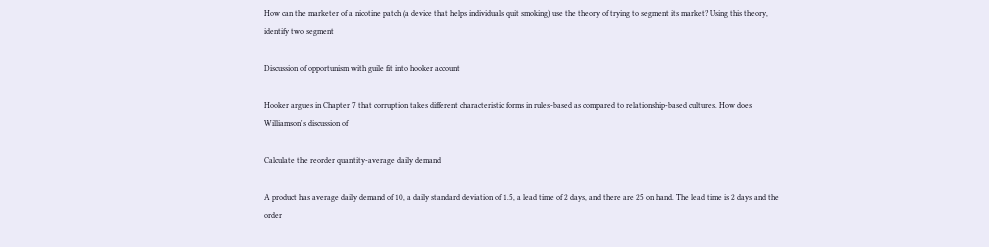How can the marketer of a nicotine patch (a device that helps individuals quit smoking) use the theory of trying to segment its market? Using this theory, identify two segment

Discussion of opportunism with guile fit into hooker account

Hooker argues in Chapter 7 that corruption takes different characteristic forms in rules-based as compared to relationship-based cultures. How does Williamson's discussion of

Calculate the reorder quantity-average daily demand

A product has average daily demand of 10, a daily standard deviation of 1.5, a lead time of 2 days, and there are 25 on hand. The lead time is 2 days and the order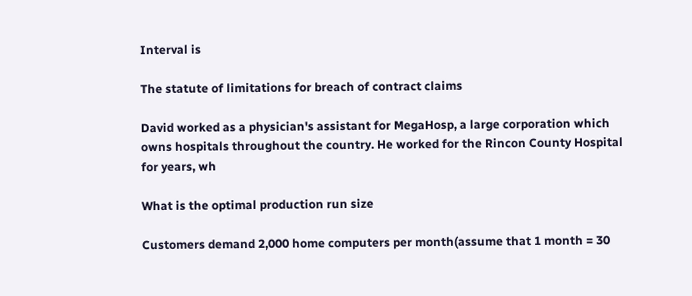Interval is

The statute of limitations for breach of contract claims

David worked as a physician's assistant for MegaHosp, a large corporation which owns hospitals throughout the country. He worked for the Rincon County Hospital for years, wh

What is the optimal production run size

Customers demand 2,000 home computers per month(assume that 1 month = 30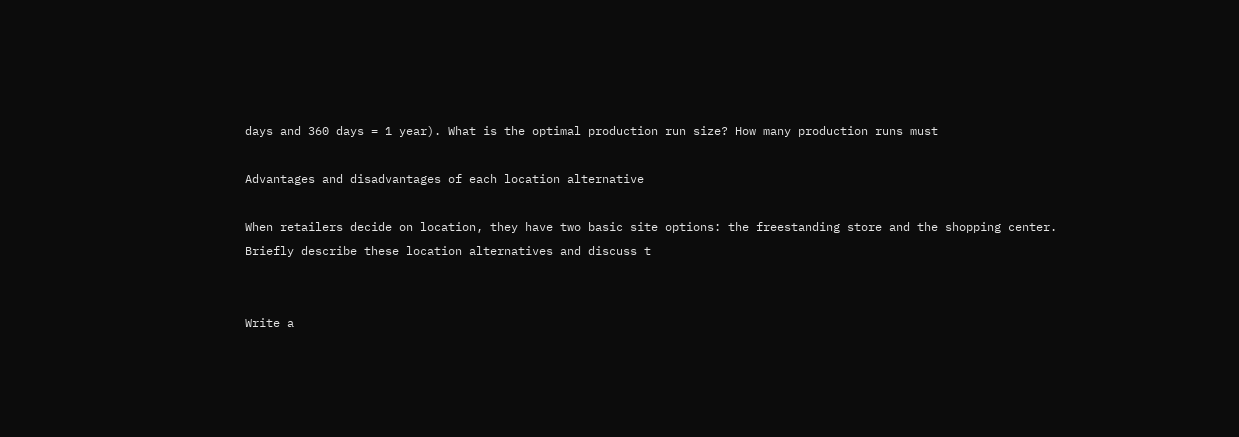days and 360 days = 1 year). What is the optimal production run size? How many production runs must

Advantages and disadvantages of each location alternative

When retailers decide on location, they have two basic site options: the freestanding store and the shopping center. Briefly describe these location alternatives and discuss t


Write a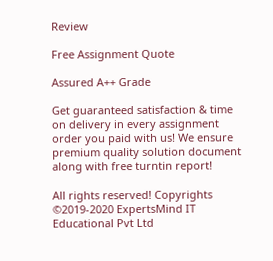Review

Free Assignment Quote

Assured A++ Grade

Get guaranteed satisfaction & time on delivery in every assignment order you paid with us! We ensure premium quality solution document along with free turntin report!

All rights reserved! Copyrights ©2019-2020 ExpertsMind IT Educational Pvt Ltd